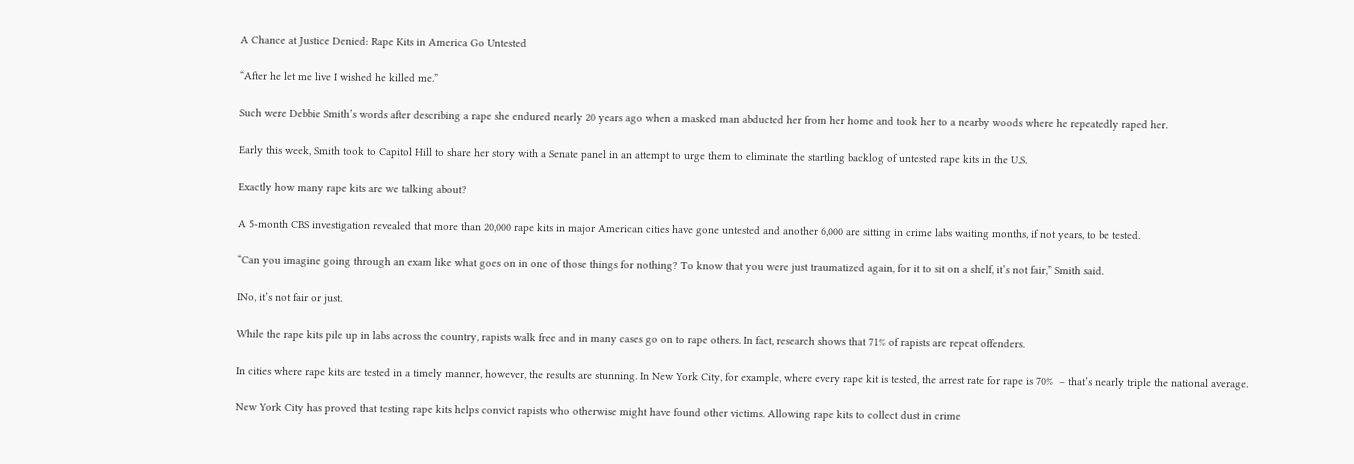A Chance at Justice Denied: Rape Kits in America Go Untested

“After he let me live I wished he killed me.”

Such were Debbie Smith’s words after describing a rape she endured nearly 20 years ago when a masked man abducted her from her home and took her to a nearby woods where he repeatedly raped her.

Early this week, Smith took to Capitol Hill to share her story with a Senate panel in an attempt to urge them to eliminate the startling backlog of untested rape kits in the U.S.

Exactly how many rape kits are we talking about?

A 5-month CBS investigation revealed that more than 20,000 rape kits in major American cities have gone untested and another 6,000 are sitting in crime labs waiting months, if not years, to be tested.

“Can you imagine going through an exam like what goes on in one of those things for nothing? To know that you were just traumatized again, for it to sit on a shelf, it’s not fair,” Smith said.

INo, it’s not fair or just.

While the rape kits pile up in labs across the country, rapists walk free and in many cases go on to rape others. In fact, research shows that 71% of rapists are repeat offenders.

In cities where rape kits are tested in a timely manner, however, the results are stunning. In New York City, for example, where every rape kit is tested, the arrest rate for rape is 70%  – that’s nearly triple the national average.

New York City has proved that testing rape kits helps convict rapists who otherwise might have found other victims. Allowing rape kits to collect dust in crime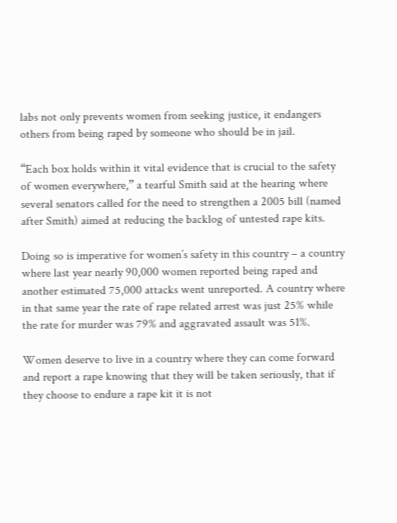labs not only prevents women from seeking justice, it endangers others from being raped by someone who should be in jail.

“Each box holds within it vital evidence that is crucial to the safety of women everywhere,” a tearful Smith said at the hearing where several senators called for the need to strengthen a 2005 bill (named after Smith) aimed at reducing the backlog of untested rape kits.

Doing so is imperative for women’s safety in this country – a country where last year nearly 90,000 women reported being raped and another estimated 75,000 attacks went unreported. A country where in that same year the rate of rape related arrest was just 25% while the rate for murder was 79% and aggravated assault was 51%.

Women deserve to live in a country where they can come forward and report a rape knowing that they will be taken seriously, that if they choose to endure a rape kit it is not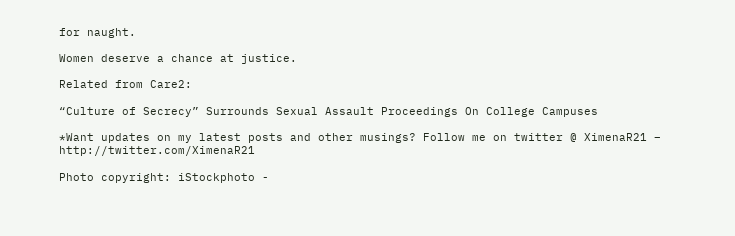for naught.

Women deserve a chance at justice.

Related from Care2:

“Culture of Secrecy” Surrounds Sexual Assault Proceedings On College Campuses

*Want updates on my latest posts and other musings? Follow me on twitter @ XimenaR21 – http://twitter.com/XimenaR21

Photo copyright: iStockphoto -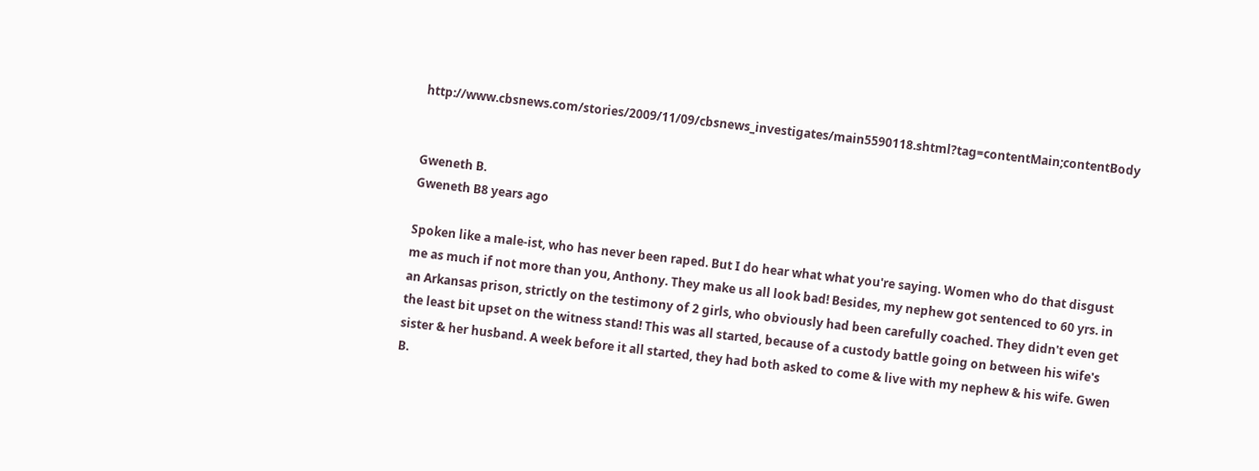http://www.cbsnews.com/stories/2009/11/09/cbsnews_investigates/main5590118.shtml?tag=contentMain;contentBody


Gweneth B.
Gweneth B8 years ago

Spoken like a male-ist, who has never been raped. But I do hear what what you're saying. Women who do that disgust me as much if not more than you, Anthony. They make us all look bad! Besides, my nephew got sentenced to 60 yrs. in an Arkansas prison, strictly on the testimony of 2 girls, who obviously had been carefully coached. They didn't even get the least bit upset on the witness stand! This was all started, because of a custody battle going on between his wife's sister & her husband. A week before it all started, they had both asked to come & live with my nephew & his wife. Gwen B.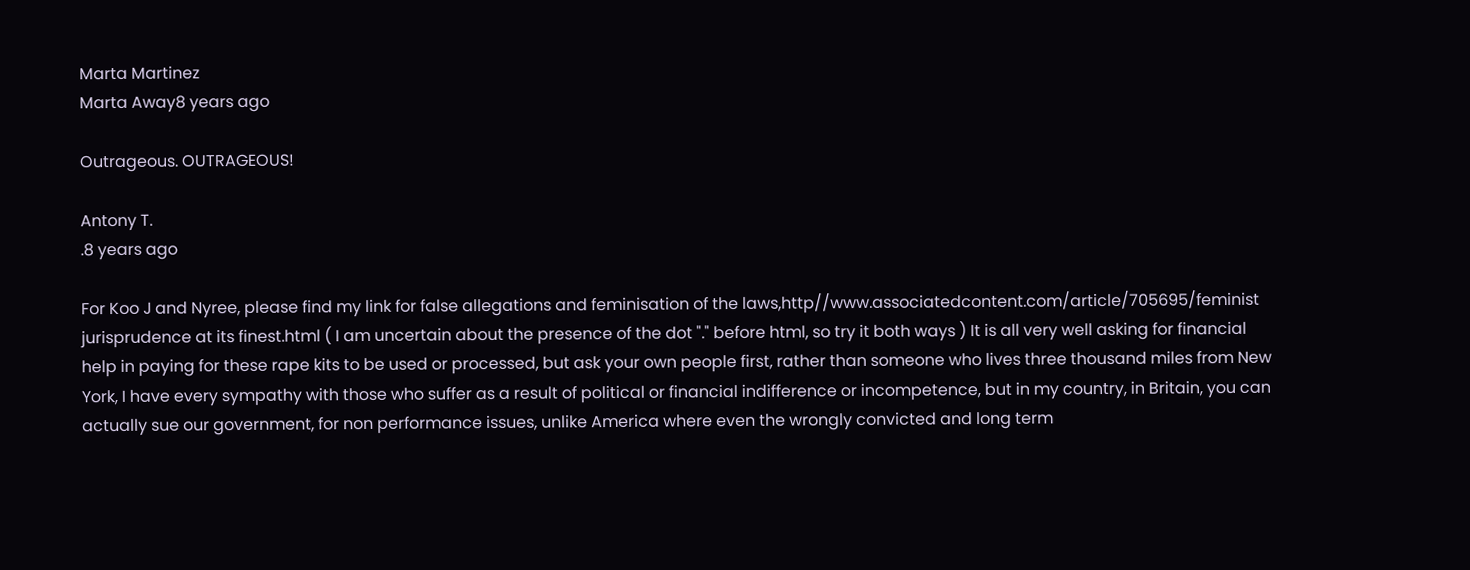Marta Martinez
Marta Away8 years ago

Outrageous. OUTRAGEOUS!

Antony T.
.8 years ago

For Koo J and Nyree, please find my link for false allegations and feminisation of the laws,http//www.associatedcontent.com/article/705695/feminist jurisprudence at its finest.html ( I am uncertain about the presence of the dot "." before html, so try it both ways ) It is all very well asking for financial help in paying for these rape kits to be used or processed, but ask your own people first, rather than someone who lives three thousand miles from New York, I have every sympathy with those who suffer as a result of political or financial indifference or incompetence, but in my country, in Britain, you can actually sue our government, for non performance issues, unlike America where even the wrongly convicted and long term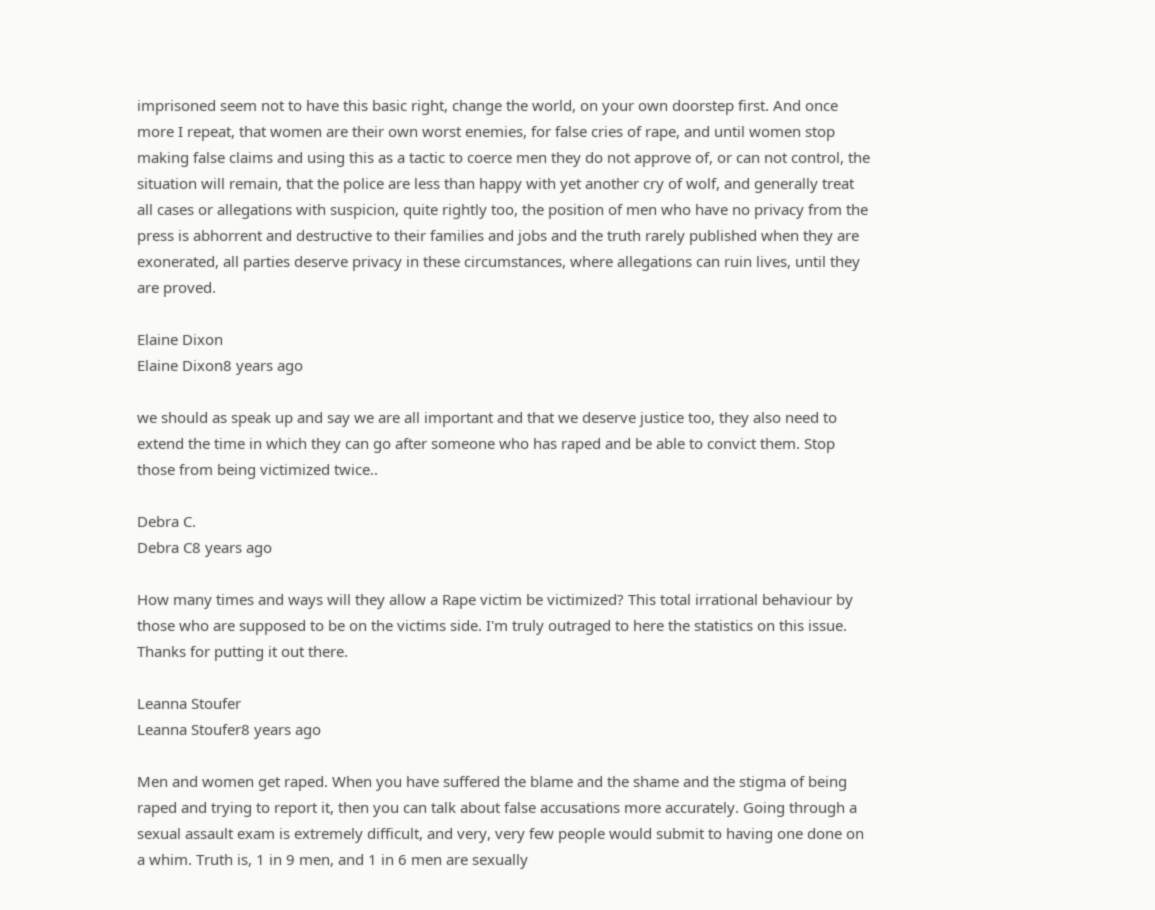imprisoned seem not to have this basic right, change the world, on your own doorstep first. And once more I repeat, that women are their own worst enemies, for false cries of rape, and until women stop making false claims and using this as a tactic to coerce men they do not approve of, or can not control, the situation will remain, that the police are less than happy with yet another cry of wolf, and generally treat all cases or allegations with suspicion, quite rightly too, the position of men who have no privacy from the press is abhorrent and destructive to their families and jobs and the truth rarely published when they are exonerated, all parties deserve privacy in these circumstances, where allegations can ruin lives, until they are proved.

Elaine Dixon
Elaine Dixon8 years ago

we should as speak up and say we are all important and that we deserve justice too, they also need to extend the time in which they can go after someone who has raped and be able to convict them. Stop those from being victimized twice..

Debra C.
Debra C8 years ago

How many times and ways will they allow a Rape victim be victimized? This total irrational behaviour by those who are supposed to be on the victims side. I'm truly outraged to here the statistics on this issue. Thanks for putting it out there.

Leanna Stoufer
Leanna Stoufer8 years ago

Men and women get raped. When you have suffered the blame and the shame and the stigma of being raped and trying to report it, then you can talk about false accusations more accurately. Going through a sexual assault exam is extremely difficult, and very, very few people would submit to having one done on a whim. Truth is, 1 in 9 men, and 1 in 6 men are sexually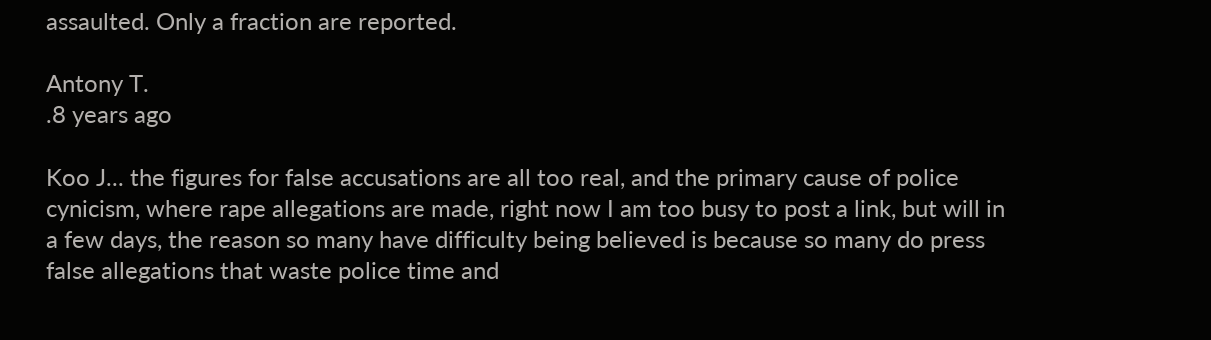assaulted. Only a fraction are reported.

Antony T.
.8 years ago

Koo J... the figures for false accusations are all too real, and the primary cause of police cynicism, where rape allegations are made, right now I am too busy to post a link, but will in a few days, the reason so many have difficulty being believed is because so many do press false allegations that waste police time and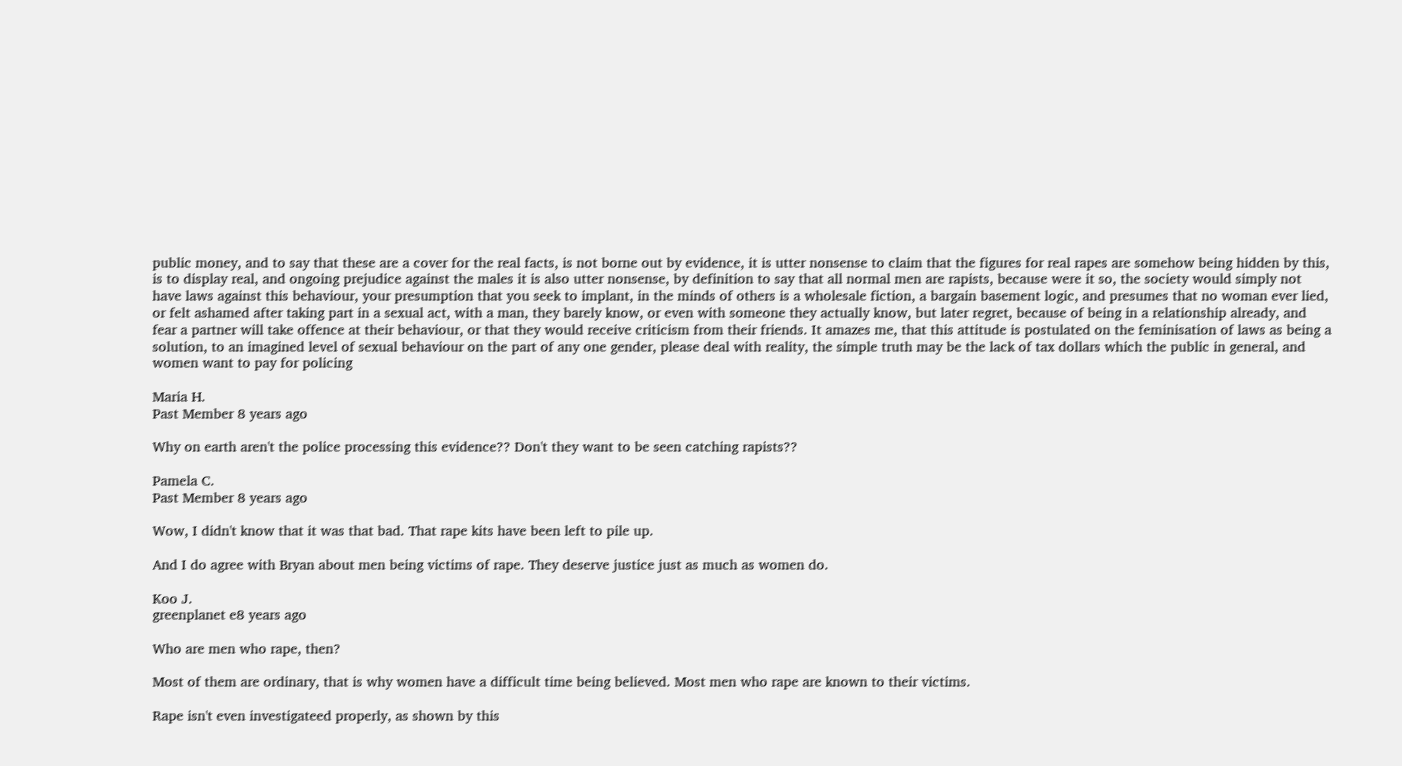public money, and to say that these are a cover for the real facts, is not borne out by evidence, it is utter nonsense to claim that the figures for real rapes are somehow being hidden by this, is to display real, and ongoing prejudice against the males it is also utter nonsense, by definition to say that all normal men are rapists, because were it so, the society would simply not have laws against this behaviour, your presumption that you seek to implant, in the minds of others is a wholesale fiction, a bargain basement logic, and presumes that no woman ever lied, or felt ashamed after taking part in a sexual act, with a man, they barely know, or even with someone they actually know, but later regret, because of being in a relationship already, and fear a partner will take offence at their behaviour, or that they would receive criticism from their friends. It amazes me, that this attitude is postulated on the feminisation of laws as being a solution, to an imagined level of sexual behaviour on the part of any one gender, please deal with reality, the simple truth may be the lack of tax dollars which the public in general, and women want to pay for policing

Maria H.
Past Member 8 years ago

Why on earth aren't the police processing this evidence?? Don't they want to be seen catching rapists??

Pamela C.
Past Member 8 years ago

Wow, I didn't know that it was that bad. That rape kits have been left to pile up.

And I do agree with Bryan about men being victims of rape. They deserve justice just as much as women do.

Koo J.
greenplanet e8 years ago

Who are men who rape, then?

Most of them are ordinary, that is why women have a difficult time being believed. Most men who rape are known to their victims.

Rape isn't even investigateed properly, as shown by this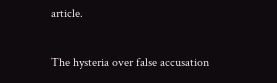article.

The hysteria over false accusation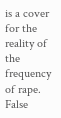is a cover for the reality of the frequency of rape. False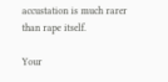accustation is much rarer than rape itself.

Your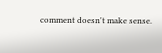comment doesn't make sense.